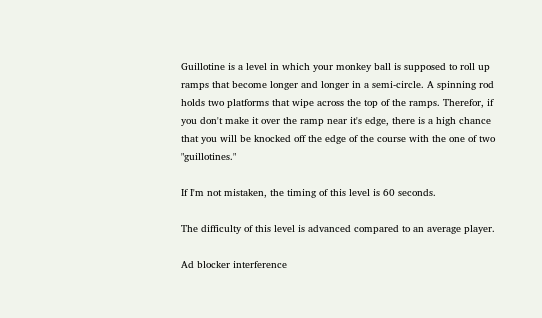Guillotine is a level in which your monkey ball is supposed to roll up ramps that become longer and longer in a semi-circle. A spinning rod holds two platforms that wipe across the top of the ramps. Therefor, if you don't make it over the ramp near it's edge, there is a high chance that you will be knocked off the edge of the course with the one of two "guillotines."

If I'm not mistaken, the timing of this level is 60 seconds.

The difficulty of this level is advanced compared to an average player.

Ad blocker interference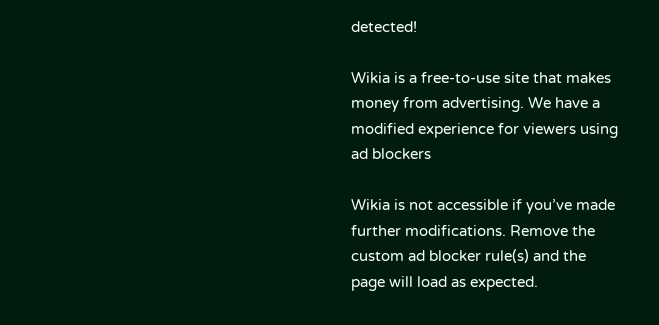detected!

Wikia is a free-to-use site that makes money from advertising. We have a modified experience for viewers using ad blockers

Wikia is not accessible if you’ve made further modifications. Remove the custom ad blocker rule(s) and the page will load as expected.